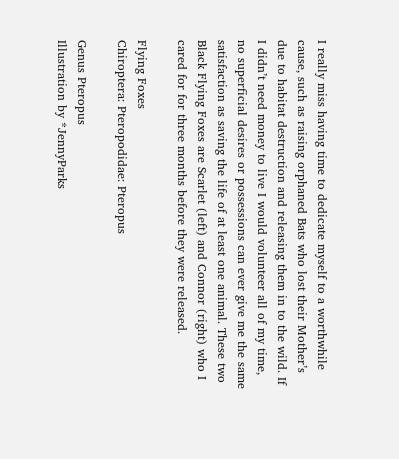I really miss having time to dedicate myself to a worthwhile cause, such as raising orphaned Bats who lost their Mother’s due to habitat destruction and releasing them in to the wild. If I didn’t need money to live I would volunteer all of my time, no superficial desires or possessions can ever give me the same satisfaction as saving the life of at least one animal. These two Black Flying Foxes are Scarlet (left) and Connor (right) who I cared for for three months before they were released.

Flying Foxes
Chiroptera: Pteropodidae: Pteropus

Genus Pteropus
Illustration by *JennyParks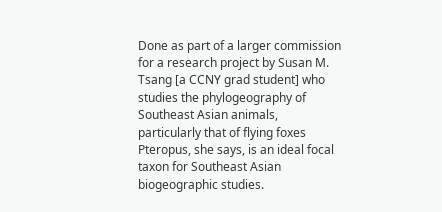Done as part of a larger commission for a research project by Susan M. Tsang [a CCNY grad student] who studies the phylogeography of Southeast Asian animals, particularly that of flying foxes  Pteropus, she says, is an ideal focal taxon for Southeast Asian biogeographic studies.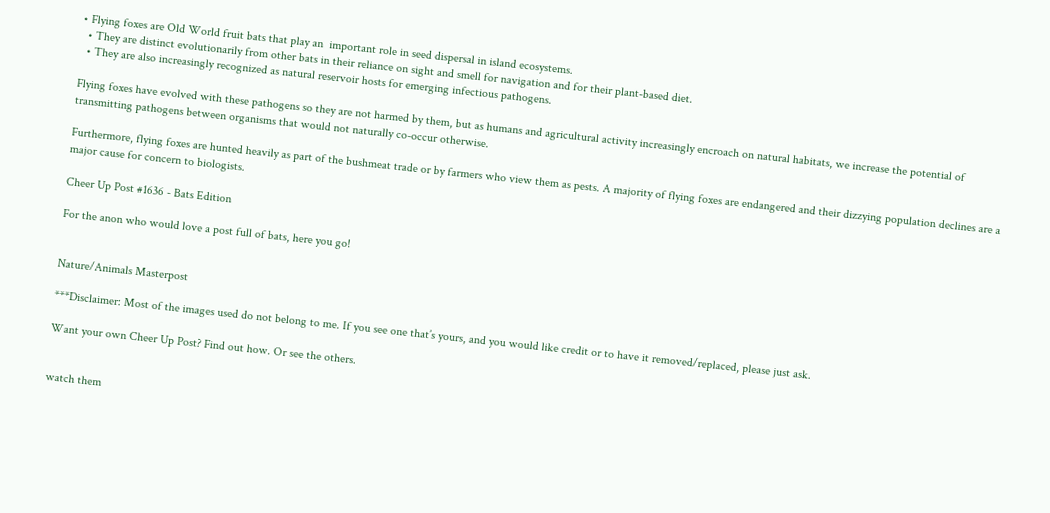• Flying foxes are Old World fruit bats that play an  important role in seed dispersal in island ecosystems.
  • They are distinct evolutionarily from other bats in their reliance on sight and smell for navigation and for their plant-based diet.
  • They are also increasingly recognized as natural reservoir hosts for emerging infectious pathogens.

Flying foxes have evolved with these pathogens so they are not harmed by them, but as humans and agricultural activity increasingly encroach on natural habitats, we increase the potential of transmitting pathogens between organisms that would not naturally co-occur otherwise.

Furthermore, flying foxes are hunted heavily as part of the bushmeat trade or by farmers who view them as pests. A majority of flying foxes are endangered and their dizzying population declines are a major cause for concern to biologists.

Cheer Up Post #1636 - Bats Edition

For the anon who would love a post full of bats, here you go!


Nature/Animals Masterpost

***Disclaimer: Most of the images used do not belong to me. If you see one that’s yours, and you would like credit or to have it removed/replaced, please just ask.

Want your own Cheer Up Post? Find out how. Or see the others.


watch them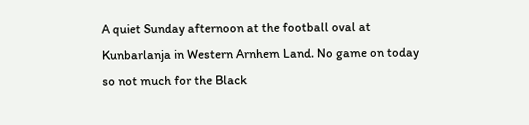A quiet Sunday afternoon at the football oval at Kunbarlanja in Western Arnhem Land. No game on today so not much for the Black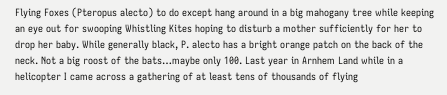Flying Foxes (Pteropus alecto) to do except hang around in a big mahogany tree while keeping an eye out for swooping Whistling Kites hoping to disturb a mother sufficiently for her to drop her baby. While generally black, P. alecto has a bright orange patch on the back of the neck. Not a big roost of the bats…maybe only 100. Last year in Arnhem Land while in a helicopter I came across a gathering of at least tens of thousands of flying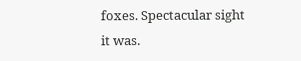foxes. Spectacular sight it was.